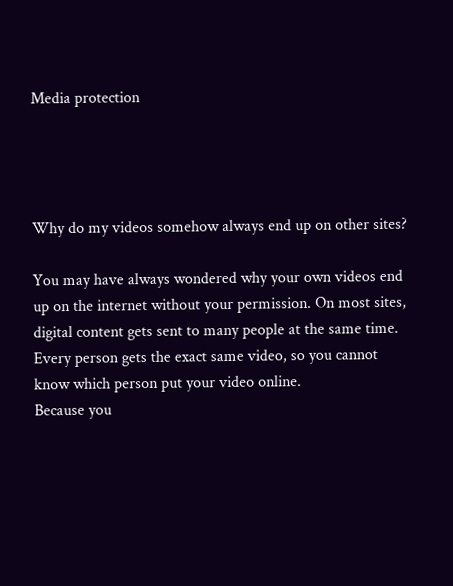Media protection




Why do my videos somehow always end up on other sites?

You may have always wondered why your own videos end up on the internet without your permission. On most sites, digital content gets sent to many people at the same time. Every person gets the exact same video, so you cannot know which person put your video online.
Because you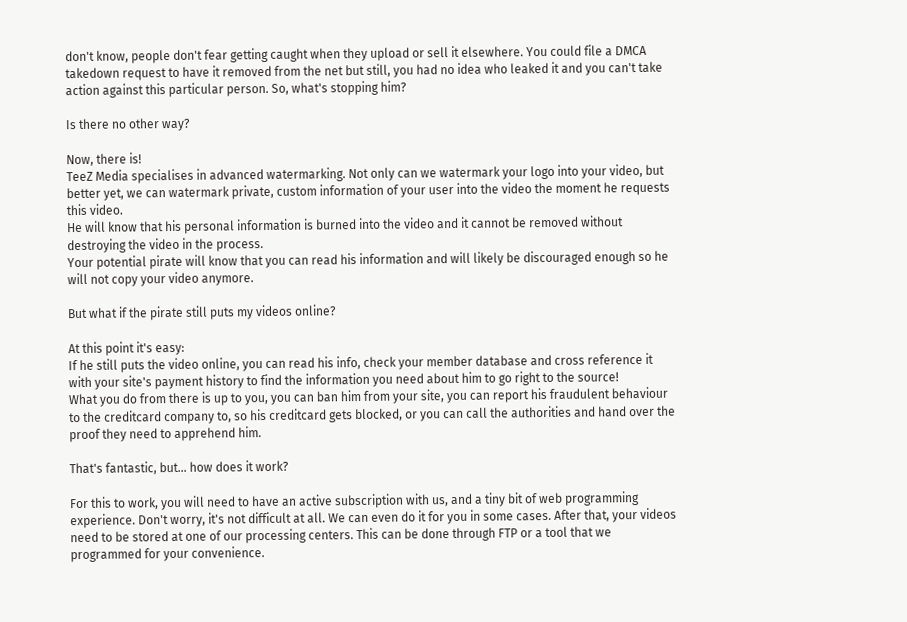don't know, people don't fear getting caught when they upload or sell it elsewhere. You could file a DMCA takedown request to have it removed from the net but still, you had no idea who leaked it and you can't take action against this particular person. So, what's stopping him?

Is there no other way?

Now, there is!
TeeZ Media specialises in advanced watermarking. Not only can we watermark your logo into your video, but better yet, we can watermark private, custom information of your user into the video the moment he requests this video.
He will know that his personal information is burned into the video and it cannot be removed without destroying the video in the process.
Your potential pirate will know that you can read his information and will likely be discouraged enough so he will not copy your video anymore.

But what if the pirate still puts my videos online?

At this point it's easy:
If he still puts the video online, you can read his info, check your member database and cross reference it with your site's payment history to find the information you need about him to go right to the source!
What you do from there is up to you, you can ban him from your site, you can report his fraudulent behaviour to the creditcard company to, so his creditcard gets blocked, or you can call the authorities and hand over the proof they need to apprehend him.

That's fantastic, but... how does it work?

For this to work, you will need to have an active subscription with us, and a tiny bit of web programming experience. Don't worry, it's not difficult at all. We can even do it for you in some cases. After that, your videos need to be stored at one of our processing centers. This can be done through FTP or a tool that we programmed for your convenience.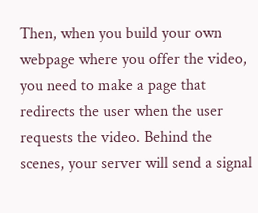Then, when you build your own webpage where you offer the video, you need to make a page that redirects the user when the user requests the video. Behind the scenes, your server will send a signal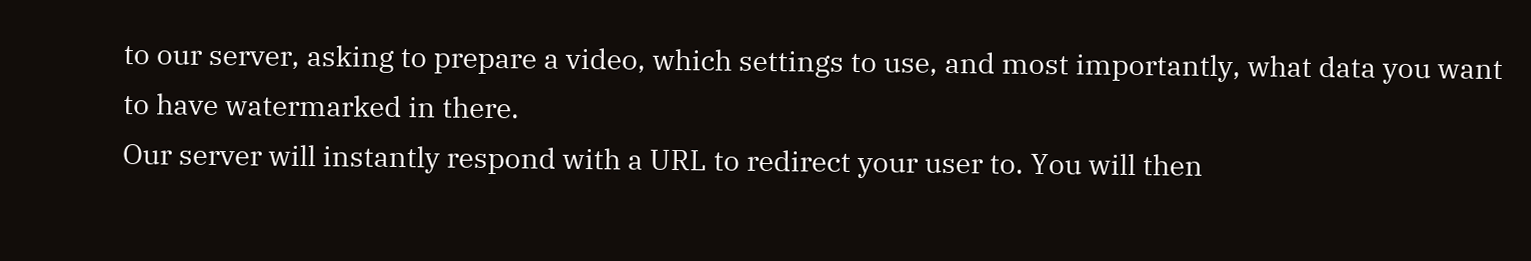to our server, asking to prepare a video, which settings to use, and most importantly, what data you want to have watermarked in there.
Our server will instantly respond with a URL to redirect your user to. You will then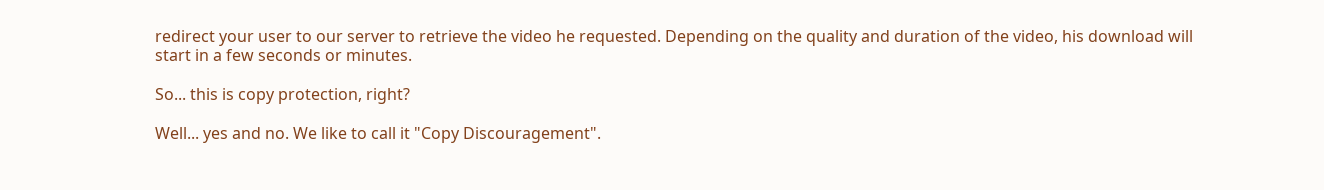redirect your user to our server to retrieve the video he requested. Depending on the quality and duration of the video, his download will start in a few seconds or minutes.

So... this is copy protection, right?

Well... yes and no. We like to call it "Copy Discouragement".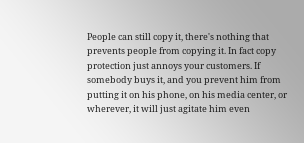People can still copy it, there's nothing that prevents people from copying it. In fact copy protection just annoys your customers. If somebody buys it, and you prevent him from putting it on his phone, on his media center, or wherever, it will just agitate him even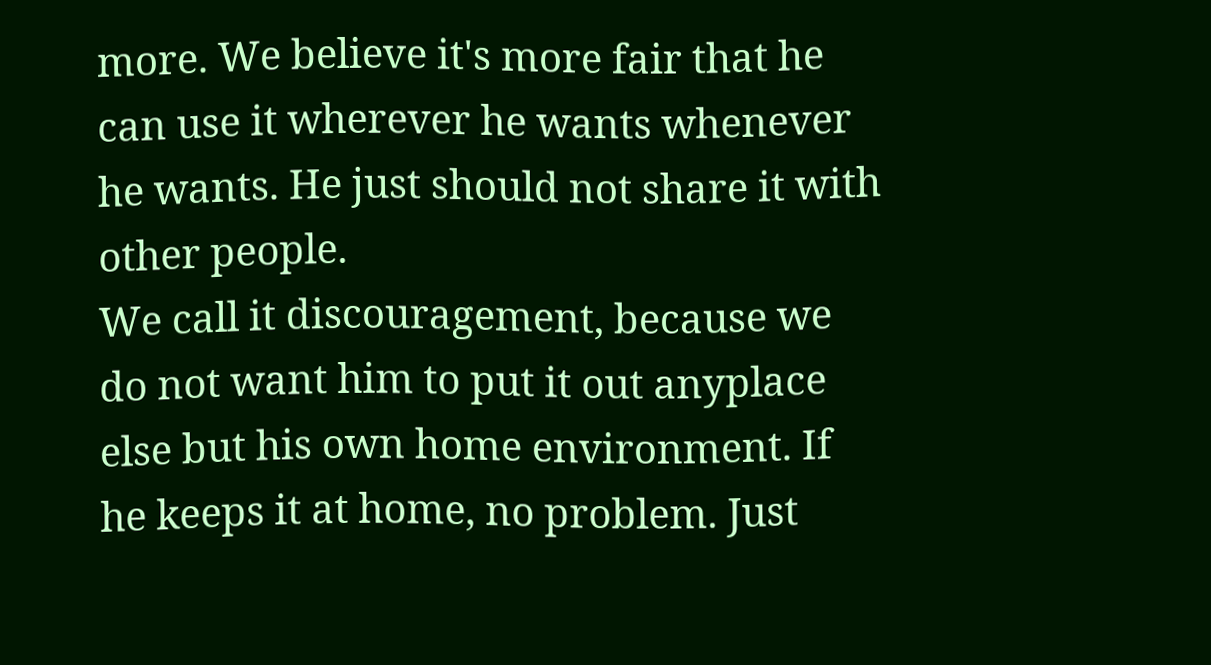more. We believe it's more fair that he can use it wherever he wants whenever he wants. He just should not share it with other people.
We call it discouragement, because we do not want him to put it out anyplace else but his own home environment. If he keeps it at home, no problem. Just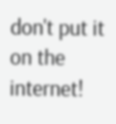don't put it on the internet!